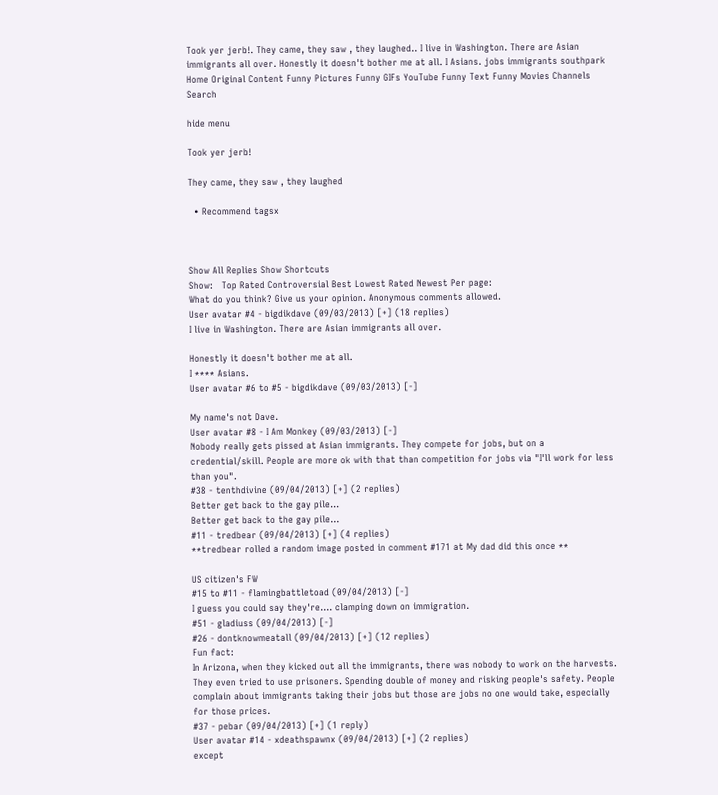Took yer jerb!. They came, they saw , they laughed.. I live in Washington. There are Asian immigrants all over. Honestly it doesn't bother me at all. I Asians. jobs immigrants southpark
Home Original Content Funny Pictures Funny GIFs YouTube Funny Text Funny Movies Channels Search

hide menu

Took yer jerb!

They came, they saw , they laughed

  • Recommend tagsx



Show All Replies Show Shortcuts
Show:   Top Rated Controversial Best Lowest Rated Newest Per page:
What do you think? Give us your opinion. Anonymous comments allowed.
User avatar #4 - bigdikdave (09/03/2013) [+] (18 replies)
I live in Washington. There are Asian immigrants all over.

Honestly it doesn't bother me at all.
I **** Asians.
User avatar #6 to #5 - bigdikdave (09/03/2013) [-]

My name's not Dave.
User avatar #8 - I Am Monkey (09/03/2013) [-]
Nobody really gets pissed at Asian immigrants. They compete for jobs, but on a credential/skill. People are more ok with that than competition for jobs via "I'll work for less than you".
#38 - tenthdivine (09/04/2013) [+] (2 replies)
Better get back to the gay pile...
Better get back to the gay pile...
#11 - tredbear (09/04/2013) [+] (4 replies)
**tredbear rolled a random image posted in comment #171 at My dad did this once **

US citizen's FW
#15 to #11 - flamingbattletoad (09/04/2013) [-]
I guess you could say they're.... clamping down on immigration.
#51 - gladiuss (09/04/2013) [-]
#26 - dontknowmeatall (09/04/2013) [+] (12 replies)
Fun fact:
In Arizona, when they kicked out all the immigrants, there was nobody to work on the harvests. They even tried to use prisoners. Spending double of money and risking people's safety. People complain about immigrants taking their jobs but those are jobs no one would take, especially for those prices.
#37 - pebar (09/04/2013) [+] (1 reply)
User avatar #14 - xdeathspawnx (09/04/2013) [+] (2 replies)
except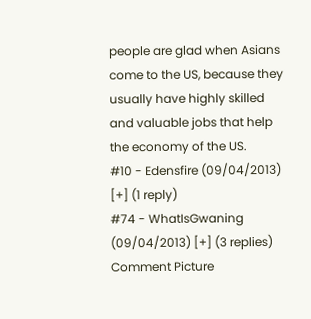people are glad when Asians come to the US, because they usually have highly skilled and valuable jobs that help the economy of the US.
#10 - Edensfire (09/04/2013) [+] (1 reply)
#74 - WhatIsGwaning (09/04/2013) [+] (3 replies)
Comment Picture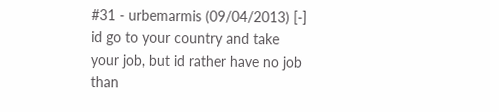#31 - urbemarmis (09/04/2013) [-]
id go to your country and take your job, but id rather have no job than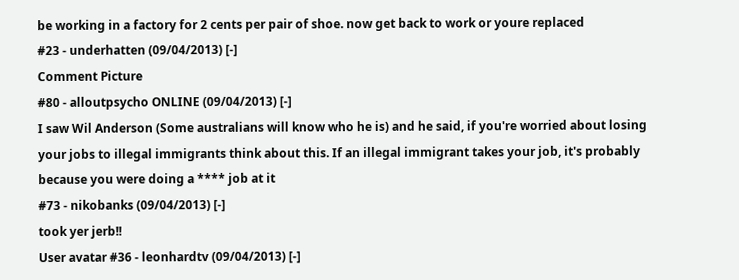be working in a factory for 2 cents per pair of shoe. now get back to work or youre replaced
#23 - underhatten (09/04/2013) [-]
Comment Picture
#80 - alloutpsycho ONLINE (09/04/2013) [-]
I saw Wil Anderson (Some australians will know who he is) and he said, if you're worried about losing your jobs to illegal immigrants think about this. If an illegal immigrant takes your job, it's probably because you were doing a **** job at it
#73 - nikobanks (09/04/2013) [-]
took yer jerb!!
User avatar #36 - leonhardtv (09/04/2013) [-]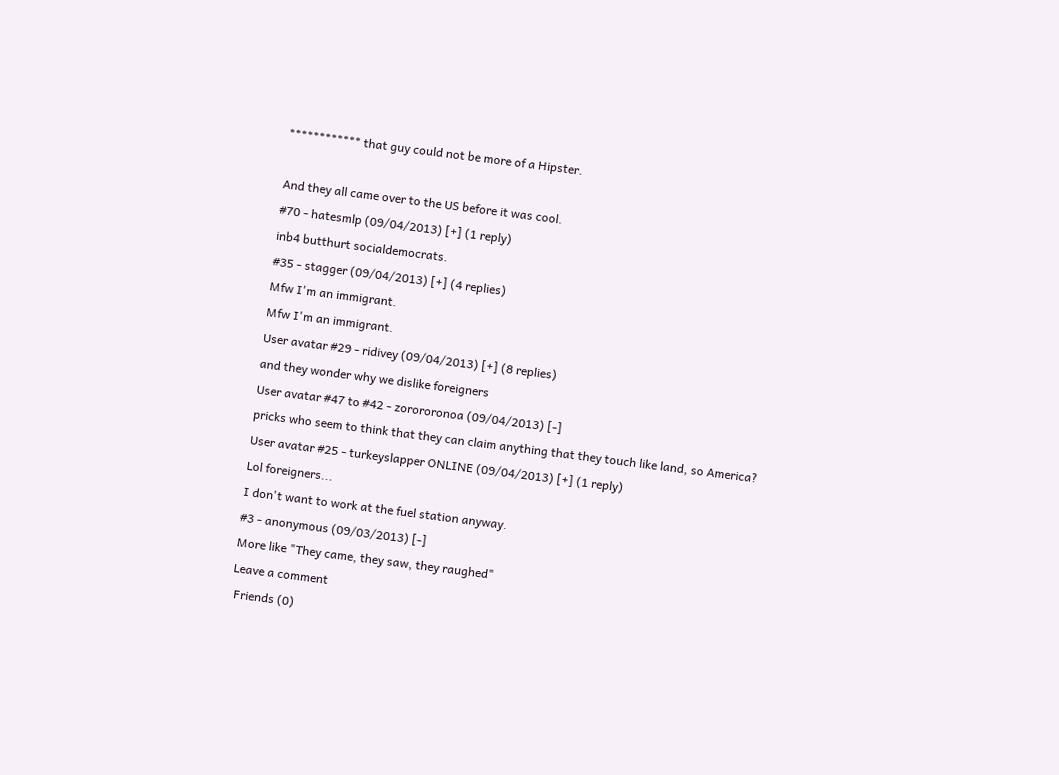************ that guy could not be more of a Hipster.

And they all came over to the US before it was cool.
#70 - hatesmlp (09/04/2013) [+] (1 reply)
inb4 butthurt socialdemocrats.
#35 - stagger (09/04/2013) [+] (4 replies)
Mfw I'm an immigrant.
Mfw I'm an immigrant.
User avatar #29 - ridivey (09/04/2013) [+] (8 replies)
and they wonder why we dislike foreigners
User avatar #47 to #42 - zorororonoa (09/04/2013) [-]
pricks who seem to think that they can claim anything that they touch like land, so America?
User avatar #25 - turkeyslapper ONLINE (09/04/2013) [+] (1 reply)
Lol foreigners...
I don't want to work at the fuel station anyway.
#3 - anonymous (09/03/2013) [-]
More like "They came, they saw, they raughed"
Leave a comment
 Friends (0)